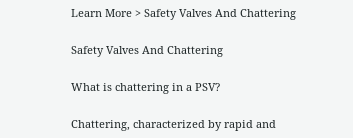Learn More > Safety Valves And Chattering

Safety Valves And Chattering

What is chattering in a PSV?

Chattering, characterized by rapid and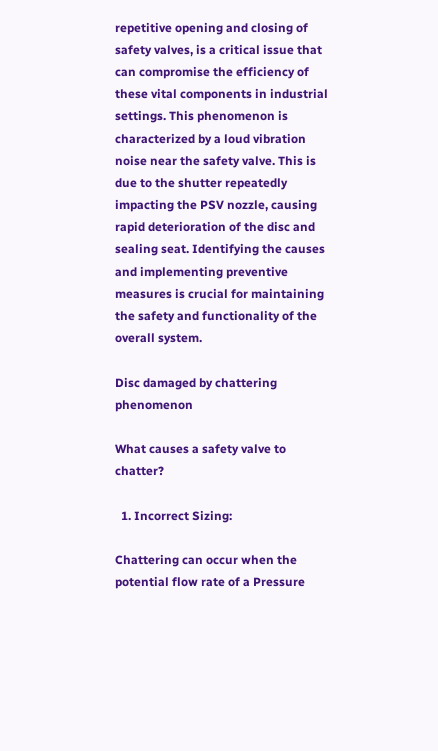repetitive opening and closing of safety valves, is a critical issue that can compromise the efficiency of these vital components in industrial settings. This phenomenon is characterized by a loud vibration noise near the safety valve. This is due to the shutter repeatedly impacting the PSV nozzle, causing rapid deterioration of the disc and sealing seat. Identifying the causes and implementing preventive measures is crucial for maintaining the safety and functionality of the overall system.

Disc damaged by chattering phenomenon

What causes a safety valve to chatter?

  1. Incorrect Sizing:

Chattering can occur when the potential flow rate of a Pressure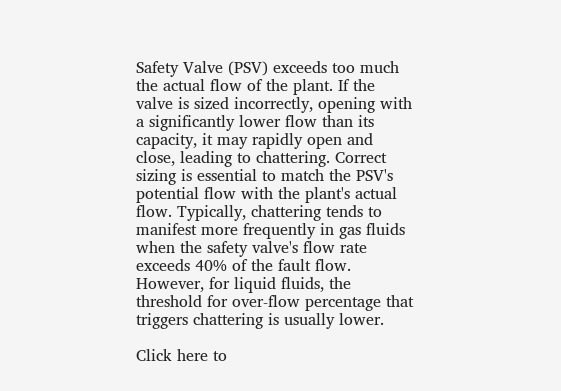Safety Valve (PSV) exceeds too much the actual flow of the plant. If the valve is sized incorrectly, opening with a significantly lower flow than its capacity, it may rapidly open and close, leading to chattering. Correct sizing is essential to match the PSV's potential flow with the plant's actual flow. Typically, chattering tends to manifest more frequently in gas fluids when the safety valve's flow rate exceeds 40% of the fault flow. However, for liquid fluids, the threshold for over-flow percentage that triggers chattering is usually lower.

Click here to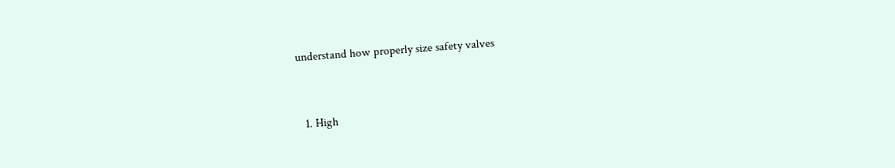understand how properly size safety valves


  1. High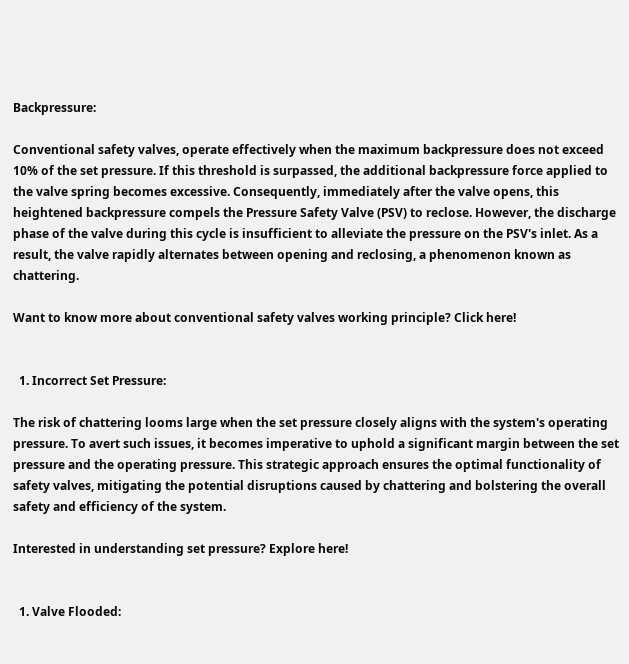Backpressure:

Conventional safety valves, operate effectively when the maximum backpressure does not exceed 10% of the set pressure. If this threshold is surpassed, the additional backpressure force applied to the valve spring becomes excessive. Consequently, immediately after the valve opens, this heightened backpressure compels the Pressure Safety Valve (PSV) to reclose. However, the discharge phase of the valve during this cycle is insufficient to alleviate the pressure on the PSV's inlet. As a result, the valve rapidly alternates between opening and reclosing, a phenomenon known as chattering.

Want to know more about conventional safety valves working principle? Click here!


  1. Incorrect Set Pressure:

The risk of chattering looms large when the set pressure closely aligns with the system's operating pressure. To avert such issues, it becomes imperative to uphold a significant margin between the set pressure and the operating pressure. This strategic approach ensures the optimal functionality of safety valves, mitigating the potential disruptions caused by chattering and bolstering the overall safety and efficiency of the system.

Interested in understanding set pressure? Explore here!


  1. Valve Flooded: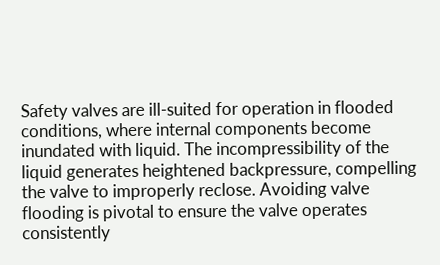Safety valves are ill-suited for operation in flooded conditions, where internal components become inundated with liquid. The incompressibility of the liquid generates heightened backpressure, compelling the valve to improperly reclose. Avoiding valve flooding is pivotal to ensure the valve operates consistently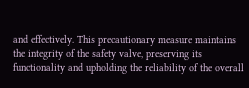and effectively. This precautionary measure maintains the integrity of the safety valve, preserving its functionality and upholding the reliability of the overall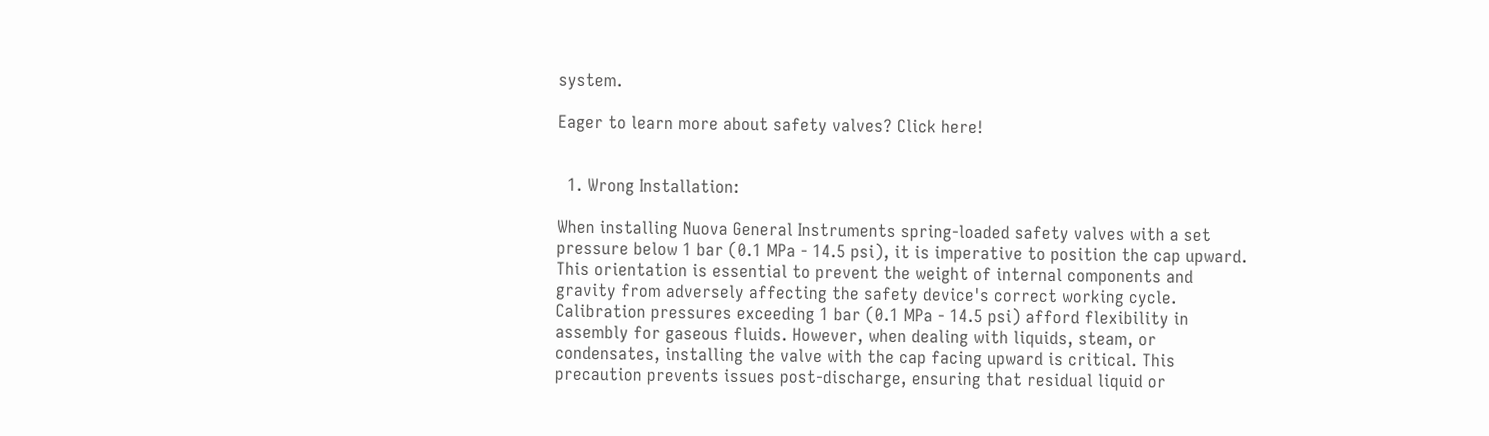system.

Eager to learn more about safety valves? Click here!


  1. Wrong Installation:

When installing Nuova General Instruments spring-loaded safety valves with a set pressure below 1 bar (0.1 MPa - 14.5 psi), it is imperative to position the cap upward. This orientation is essential to prevent the weight of internal components and gravity from adversely affecting the safety device's correct working cycle. Calibration pressures exceeding 1 bar (0.1 MPa - 14.5 psi) afford flexibility in assembly for gaseous fluids. However, when dealing with liquids, steam, or condensates, installing the valve with the cap facing upward is critical. This precaution prevents issues post-discharge, ensuring that residual liquid or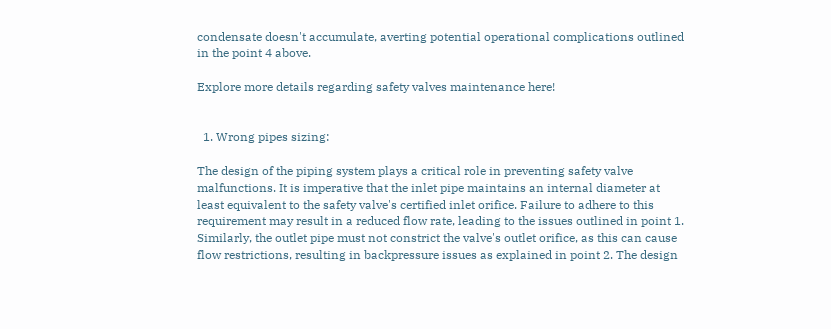condensate doesn't accumulate, averting potential operational complications outlined in the point 4 above.

Explore more details regarding safety valves maintenance here!


  1. Wrong pipes sizing:

The design of the piping system plays a critical role in preventing safety valve malfunctions. It is imperative that the inlet pipe maintains an internal diameter at least equivalent to the safety valve's certified inlet orifice. Failure to adhere to this requirement may result in a reduced flow rate, leading to the issues outlined in point 1. Similarly, the outlet pipe must not constrict the valve's outlet orifice, as this can cause flow restrictions, resulting in backpressure issues as explained in point 2. The design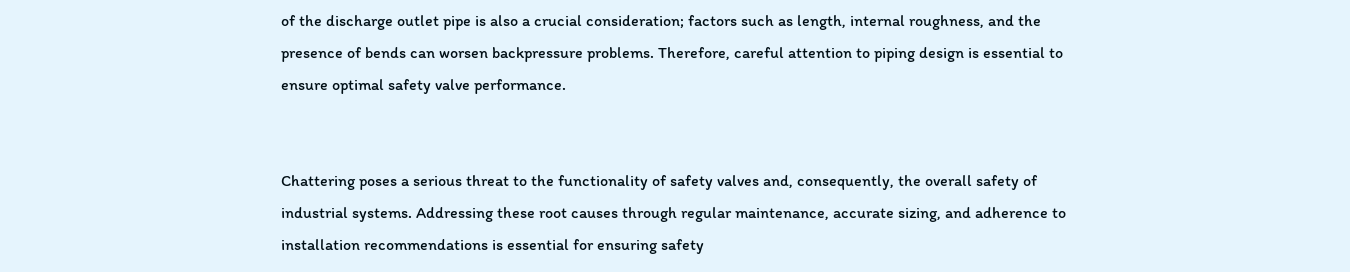of the discharge outlet pipe is also a crucial consideration; factors such as length, internal roughness, and the presence of bends can worsen backpressure problems. Therefore, careful attention to piping design is essential to ensure optimal safety valve performance.


Chattering poses a serious threat to the functionality of safety valves and, consequently, the overall safety of industrial systems. Addressing these root causes through regular maintenance, accurate sizing, and adherence to installation recommendations is essential for ensuring safety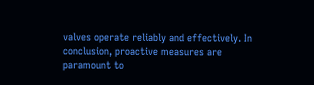valves operate reliably and effectively. In conclusion, proactive measures are paramount to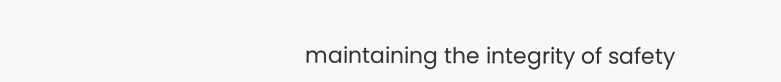maintaining the integrity of safety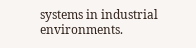systems in industrial environments.